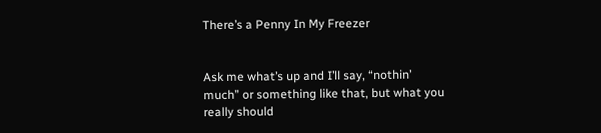There’s a Penny In My Freezer


Ask me what’s up and I’ll say, “nothin’ much” or something like that, but what you really should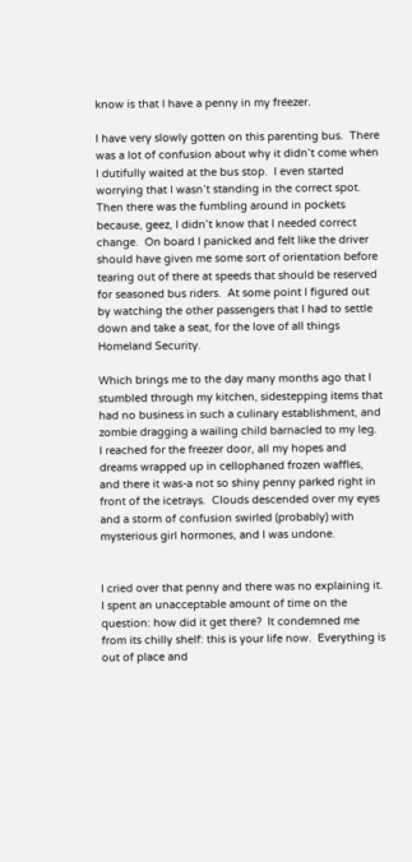know is that I have a penny in my freezer.

I have very slowly gotten on this parenting bus.  There was a lot of confusion about why it didn’t come when I dutifully waited at the bus stop.  I even started worrying that I wasn’t standing in the correct spot.  Then there was the fumbling around in pockets because, geez, I didn’t know that I needed correct change.  On board I panicked and felt like the driver should have given me some sort of orientation before tearing out of there at speeds that should be reserved for seasoned bus riders.  At some point I figured out by watching the other passengers that I had to settle down and take a seat, for the love of all things Homeland Security.

Which brings me to the day many months ago that I stumbled through my kitchen, sidestepping items that had no business in such a culinary establishment, and zombie dragging a wailing child barnacled to my leg.  I reached for the freezer door, all my hopes and dreams wrapped up in cellophaned frozen waffles, and there it was-a not so shiny penny parked right in front of the icetrays.  Clouds descended over my eyes and a storm of confusion swirled (probably) with mysterious girl hormones, and I was undone.


I cried over that penny and there was no explaining it.  I spent an unacceptable amount of time on the question: how did it get there?  It condemned me from its chilly shelf: this is your life now.  Everything is out of place and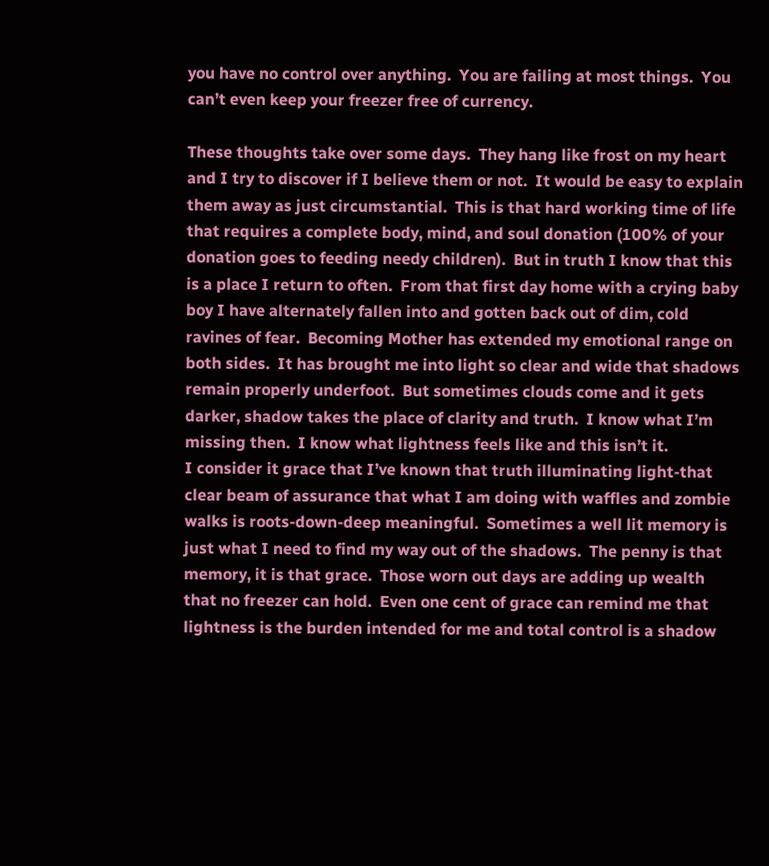you have no control over anything.  You are failing at most things.  You can’t even keep your freezer free of currency.

These thoughts take over some days.  They hang like frost on my heart and I try to discover if I believe them or not.  It would be easy to explain them away as just circumstantial.  This is that hard working time of life that requires a complete body, mind, and soul donation (100% of your donation goes to feeding needy children).  But in truth I know that this is a place I return to often.  From that first day home with a crying baby boy I have alternately fallen into and gotten back out of dim, cold ravines of fear.  Becoming Mother has extended my emotional range on both sides.  It has brought me into light so clear and wide that shadows remain properly underfoot.  But sometimes clouds come and it gets darker, shadow takes the place of clarity and truth.  I know what I’m missing then.  I know what lightness feels like and this isn’t it.
I consider it grace that I’ve known that truth illuminating light-that clear beam of assurance that what I am doing with waffles and zombie walks is roots-down-deep meaningful.  Sometimes a well lit memory is just what I need to find my way out of the shadows.  The penny is that memory, it is that grace.  Those worn out days are adding up wealth that no freezer can hold.  Even one cent of grace can remind me that lightness is the burden intended for me and total control is a shadow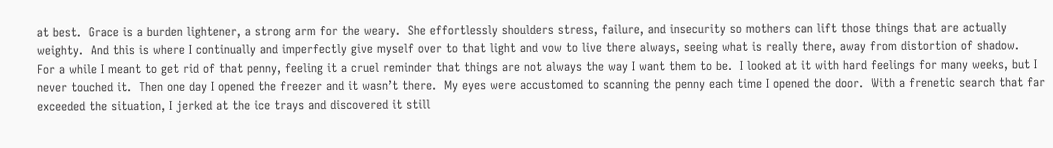at best.  Grace is a burden lightener, a strong arm for the weary.  She effortlessly shoulders stress, failure, and insecurity so mothers can lift those things that are actually weighty.  And this is where I continually and imperfectly give myself over to that light and vow to live there always, seeing what is really there, away from distortion of shadow.
For a while I meant to get rid of that penny, feeling it a cruel reminder that things are not always the way I want them to be.  I looked at it with hard feelings for many weeks, but I never touched it.  Then one day I opened the freezer and it wasn’t there.  My eyes were accustomed to scanning the penny each time I opened the door.  With a frenetic search that far exceeded the situation, I jerked at the ice trays and discovered it still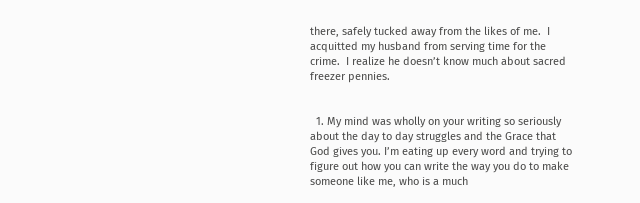there, safely tucked away from the likes of me.  I acquitted my husband from serving time for the crime.  I realize he doesn’t know much about sacred freezer pennies.


  1. My mind was wholly on your writing so seriously about the day to day struggles and the Grace that God gives you. I’m eating up every word and trying to figure out how you can write the way you do to make someone like me, who is a much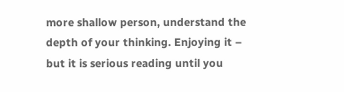more shallow person, understand the depth of your thinking. Enjoying it – but it is serious reading until you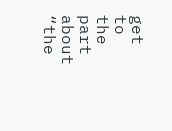get to the part about “the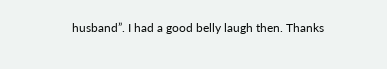husband”. I had a good belly laugh then. Thanks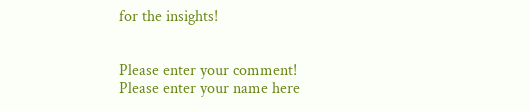for the insights!


Please enter your comment!
Please enter your name here